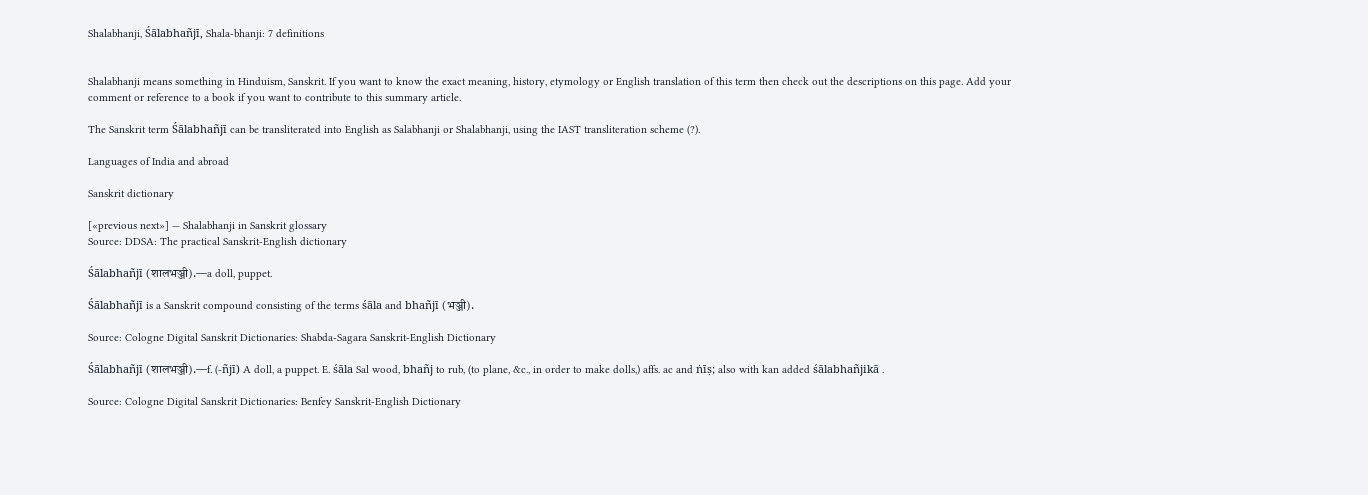Shalabhanji, Śālabhañjī, Shala-bhanji: 7 definitions


Shalabhanji means something in Hinduism, Sanskrit. If you want to know the exact meaning, history, etymology or English translation of this term then check out the descriptions on this page. Add your comment or reference to a book if you want to contribute to this summary article.

The Sanskrit term Śālabhañjī can be transliterated into English as Salabhanji or Shalabhanji, using the IAST transliteration scheme (?).

Languages of India and abroad

Sanskrit dictionary

[«previous next»] — Shalabhanji in Sanskrit glossary
Source: DDSA: The practical Sanskrit-English dictionary

Śālabhañjī (शालभञ्जी).—a doll, puppet.

Śālabhañjī is a Sanskrit compound consisting of the terms śāla and bhañjī (भञ्जी).

Source: Cologne Digital Sanskrit Dictionaries: Shabda-Sagara Sanskrit-English Dictionary

Śālabhañjī (शालभञ्जी).—f. (-ñjī) A doll, a puppet. E. śāla Sal wood, bhañj to rub, (to plane, &c., in order to make dolls,) affs. ac and ṅīṣ; also with kan added śālabhañjikā .

Source: Cologne Digital Sanskrit Dictionaries: Benfey Sanskrit-English Dictionary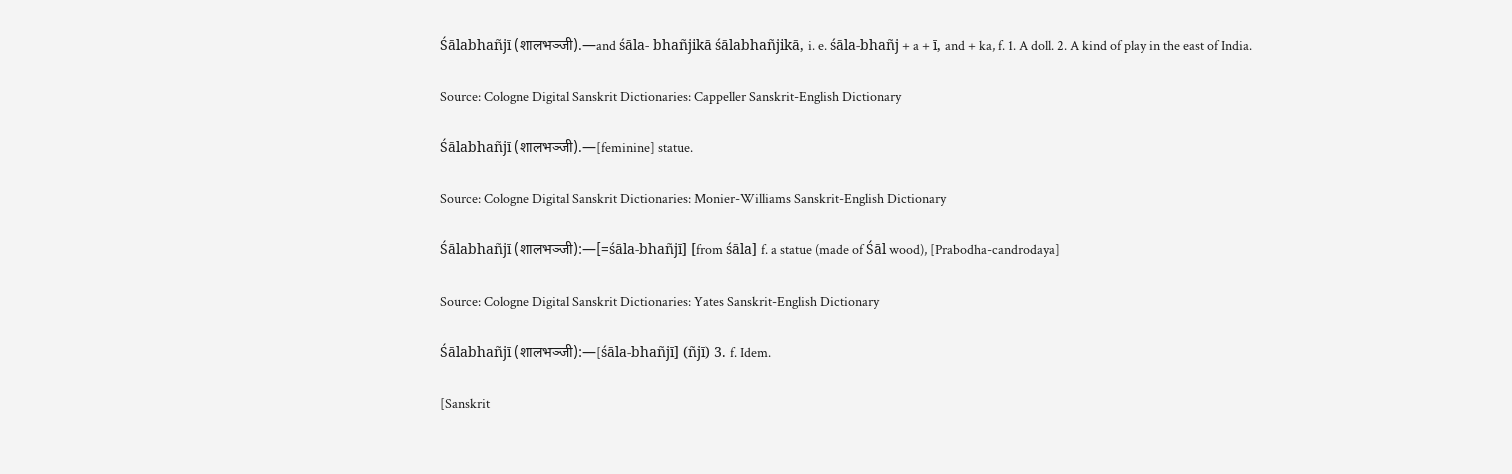Śālabhañjī (शालभञ्जी).—and śāla- bhañjikā śālabhañjikā, i. e. śāla-bhañj + a + ī, and + ka, f. 1. A doll. 2. A kind of play in the east of India.

Source: Cologne Digital Sanskrit Dictionaries: Cappeller Sanskrit-English Dictionary

Śālabhañjī (शालभञ्जी).—[feminine] statue.

Source: Cologne Digital Sanskrit Dictionaries: Monier-Williams Sanskrit-English Dictionary

Śālabhañjī (शालभञ्जी):—[=śāla-bhañjī] [from śāla] f. a statue (made of Śāl wood), [Prabodha-candrodaya]

Source: Cologne Digital Sanskrit Dictionaries: Yates Sanskrit-English Dictionary

Śālabhañjī (शालभञ्जी):—[śāla-bhañjī] (ñjī) 3. f. Idem.

[Sanskrit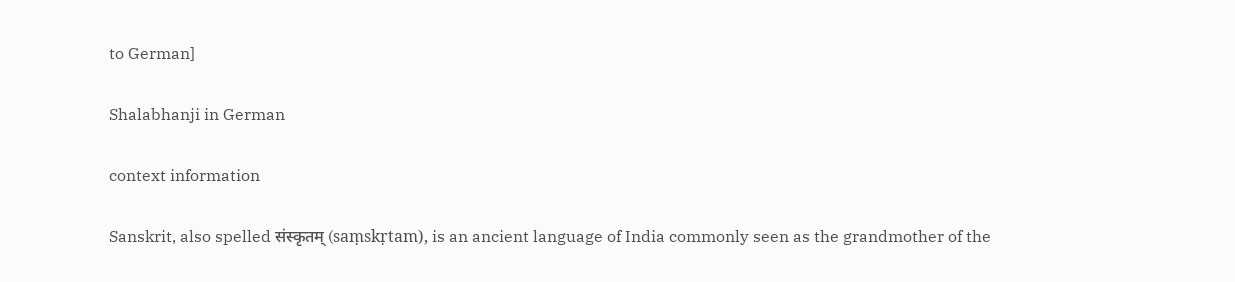to German]

Shalabhanji in German

context information

Sanskrit, also spelled संस्कृतम् (saṃskṛtam), is an ancient language of India commonly seen as the grandmother of the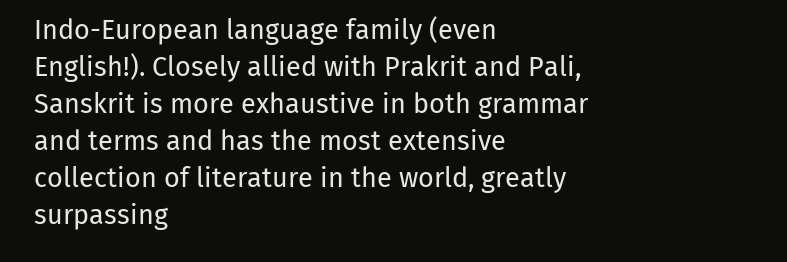Indo-European language family (even English!). Closely allied with Prakrit and Pali, Sanskrit is more exhaustive in both grammar and terms and has the most extensive collection of literature in the world, greatly surpassing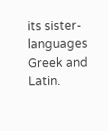its sister-languages Greek and Latin.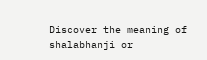Discover the meaning of shalabhanji or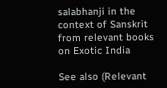salabhanji in the context of Sanskrit from relevant books on Exotic India

See also (Relevant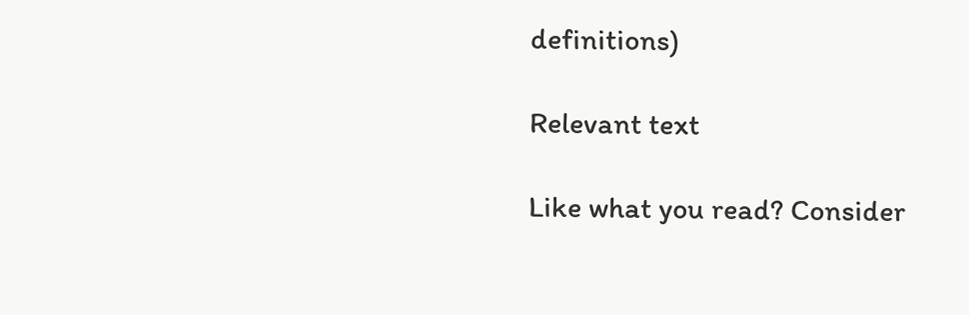definitions)

Relevant text

Like what you read? Consider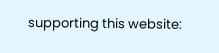supporting this website: